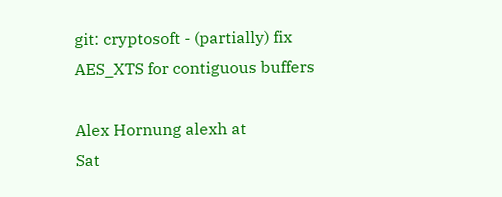git: cryptosoft - (partially) fix AES_XTS for contiguous buffers

Alex Hornung alexh at
Sat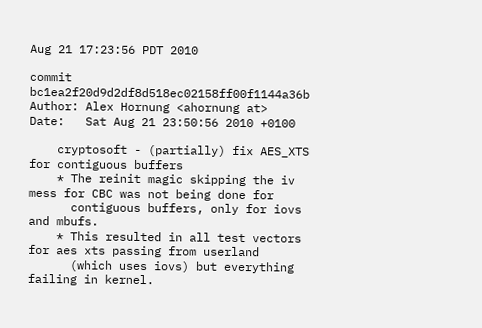Aug 21 17:23:56 PDT 2010

commit bc1ea2f20d9d2df8d518ec02158ff00f1144a36b
Author: Alex Hornung <ahornung at>
Date:   Sat Aug 21 23:50:56 2010 +0100

    cryptosoft - (partially) fix AES_XTS for contiguous buffers
    * The reinit magic skipping the iv mess for CBC was not being done for
      contiguous buffers, only for iovs and mbufs.
    * This resulted in all test vectors for aes xts passing from userland
      (which uses iovs) but everything failing in kernel.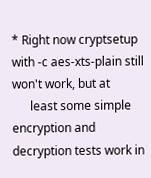* Right now cryptsetup with -c aes-xts-plain still won't work, but at
      least some simple encryption and decryption tests work in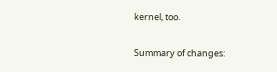kernel, too.

Summary of changes: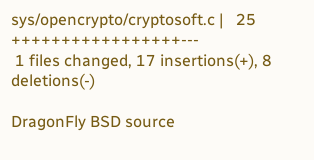sys/opencrypto/cryptosoft.c |   25 +++++++++++++++++---
 1 files changed, 17 insertions(+), 8 deletions(-)

DragonFly BSD source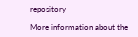repository

More information about the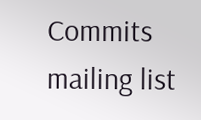Commits mailing list